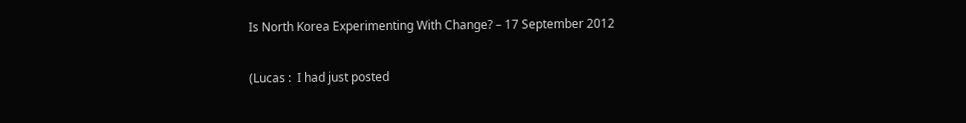Is North Korea Experimenting With Change? – 17 September 2012

(Lucas :  I had just posted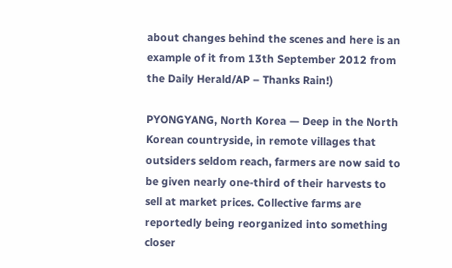about changes behind the scenes and here is an example of it from 13th September 2012 from the Daily Herald/AP – Thanks Rain!)

PYONGYANG, North Korea — Deep in the North Korean countryside, in remote villages that outsiders seldom reach, farmers are now said to be given nearly one-third of their harvests to sell at market prices. Collective farms are reportedly being reorganized into something closer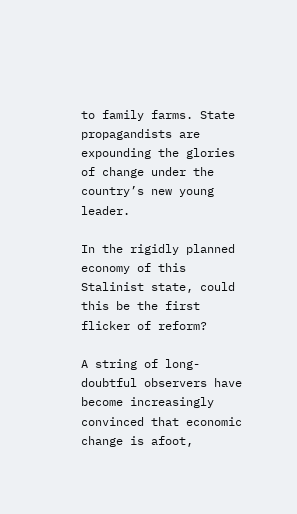to family farms. State propagandists are expounding the glories of change under the country’s new young leader.

In the rigidly planned economy of this Stalinist state, could this be the first flicker of reform?

A string of long-doubtful observers have become increasingly convinced that economic change is afoot,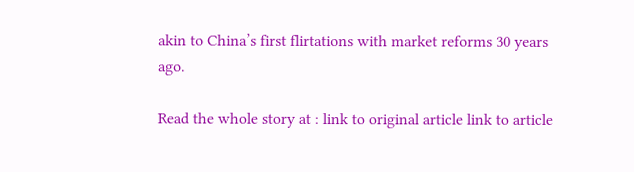akin to China’s first flirtations with market reforms 30 years ago.

Read the whole story at : link to original article link to article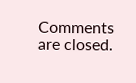Comments are closed.